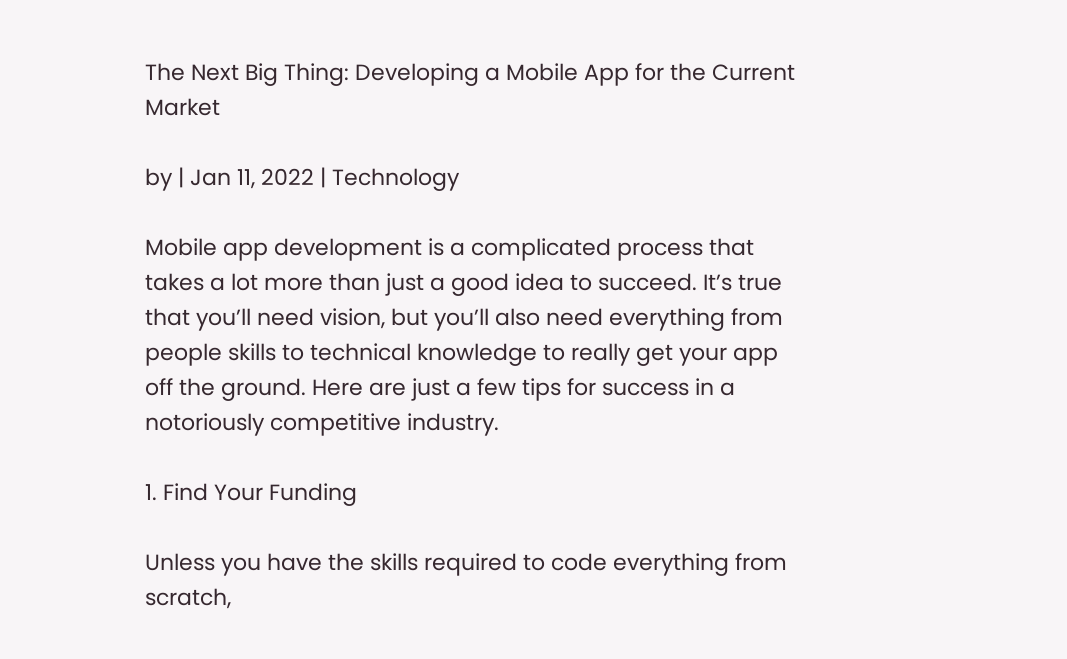The Next Big Thing: Developing a Mobile App for the Current Market

by | Jan 11, 2022 | Technology

Mobile app development is a complicated process that takes a lot more than just a good idea to succeed. It’s true that you’ll need vision, but you’ll also need everything from people skills to technical knowledge to really get your app off the ground. Here are just a few tips for success in a notoriously competitive industry.

1. Find Your Funding

Unless you have the skills required to code everything from scratch,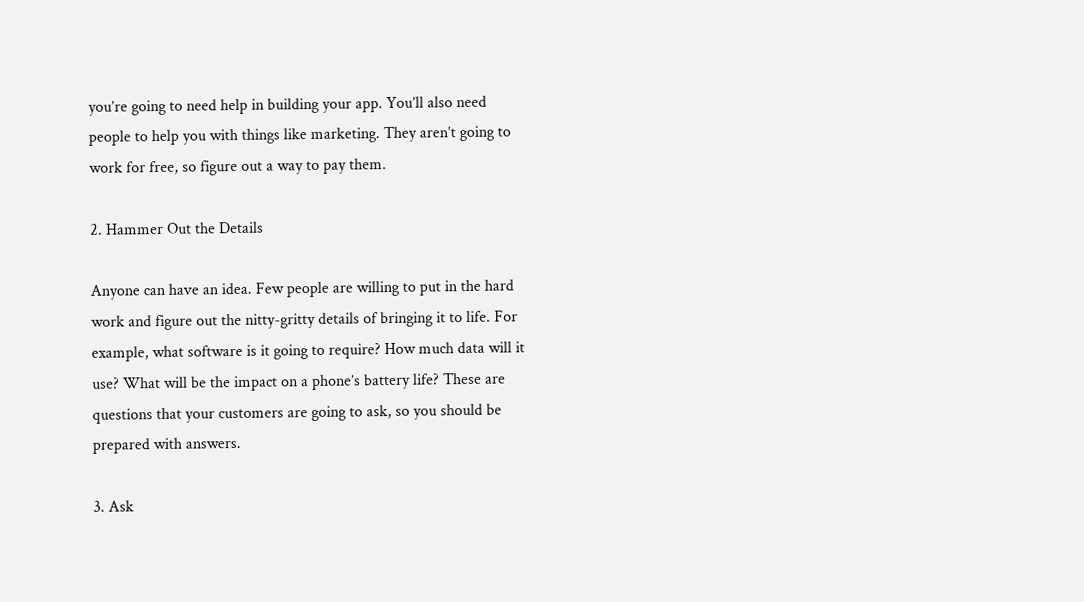you’re going to need help in building your app. You’ll also need people to help you with things like marketing. They aren’t going to work for free, so figure out a way to pay them.

2. Hammer Out the Details

Anyone can have an idea. Few people are willing to put in the hard work and figure out the nitty-gritty details of bringing it to life. For example, what software is it going to require? How much data will it use? What will be the impact on a phone’s battery life? These are questions that your customers are going to ask, so you should be prepared with answers.

3. Ask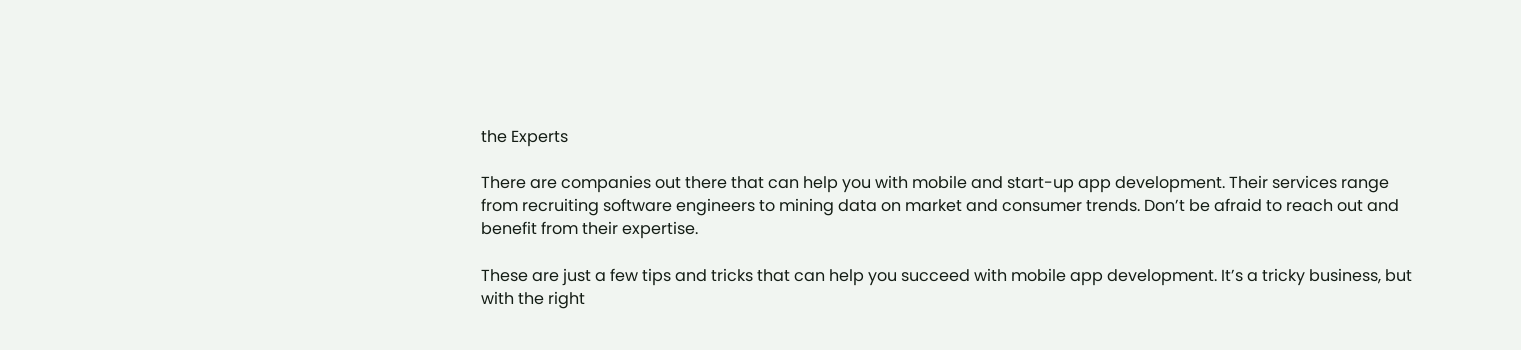the Experts

There are companies out there that can help you with mobile and start-up app development. Their services range from recruiting software engineers to mining data on market and consumer trends. Don’t be afraid to reach out and benefit from their expertise.

These are just a few tips and tricks that can help you succeed with mobile app development. It’s a tricky business, but with the right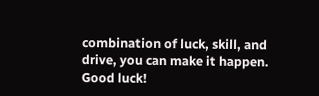combination of luck, skill, and drive, you can make it happen. Good luck!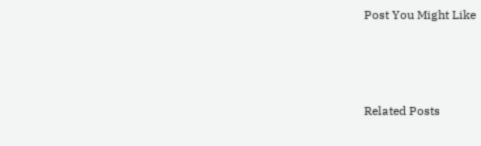Post You Might Like



Related Posts